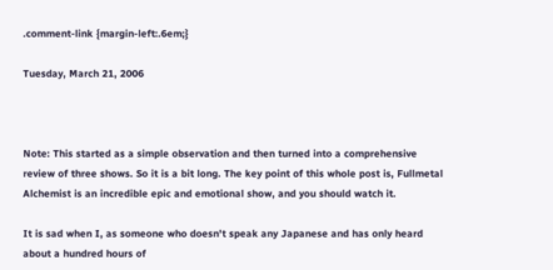.comment-link {margin-left:.6em;}

Tuesday, March 21, 2006



Note: This started as a simple observation and then turned into a comprehensive review of three shows. So it is a bit long. The key point of this whole post is, Fullmetal Alchemist is an incredible epic and emotional show, and you should watch it.

It is sad when I, as someone who doesn't speak any Japanese and has only heard about a hundred hours of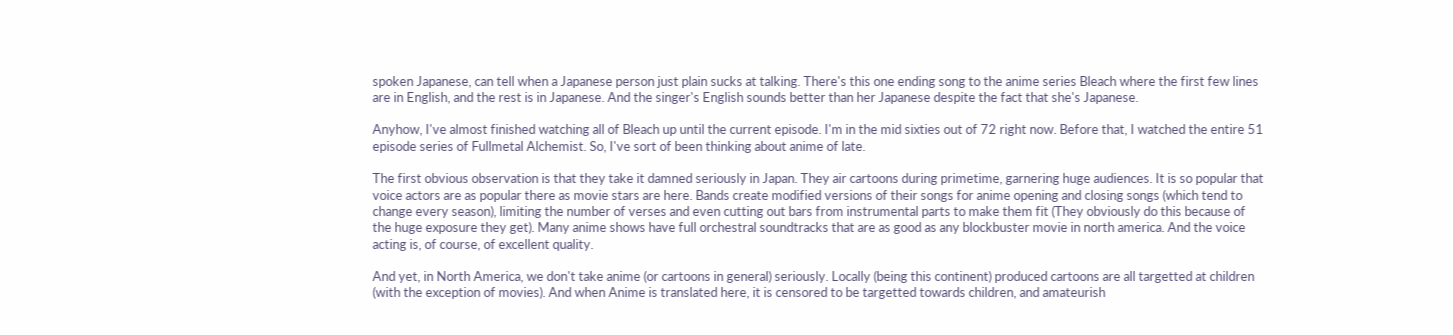spoken Japanese, can tell when a Japanese person just plain sucks at talking. There's this one ending song to the anime series Bleach where the first few lines are in English, and the rest is in Japanese. And the singer's English sounds better than her Japanese despite the fact that she's Japanese.

Anyhow, I've almost finished watching all of Bleach up until the current episode. I'm in the mid sixties out of 72 right now. Before that, I watched the entire 51 episode series of Fullmetal Alchemist. So, I've sort of been thinking about anime of late.

The first obvious observation is that they take it damned seriously in Japan. They air cartoons during primetime, garnering huge audiences. It is so popular that voice actors are as popular there as movie stars are here. Bands create modified versions of their songs for anime opening and closing songs (which tend to change every season), limiting the number of verses and even cutting out bars from instrumental parts to make them fit (They obviously do this because of the huge exposure they get). Many anime shows have full orchestral soundtracks that are as good as any blockbuster movie in north america. And the voice acting is, of course, of excellent quality.

And yet, in North America, we don't take anime (or cartoons in general) seriously. Locally (being this continent) produced cartoons are all targetted at children (with the exception of movies). And when Anime is translated here, it is censored to be targetted towards children, and amateurish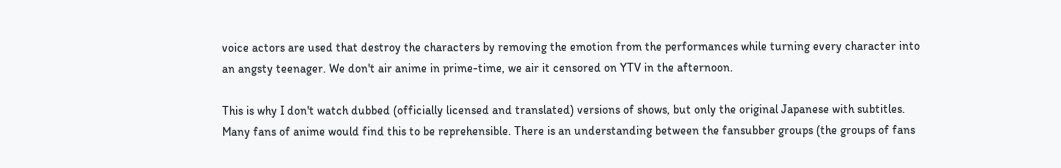voice actors are used that destroy the characters by removing the emotion from the performances while turning every character into an angsty teenager. We don't air anime in prime-time, we air it censored on YTV in the afternoon.

This is why I don't watch dubbed (officially licensed and translated) versions of shows, but only the original Japanese with subtitles. Many fans of anime would find this to be reprehensible. There is an understanding between the fansubber groups (the groups of fans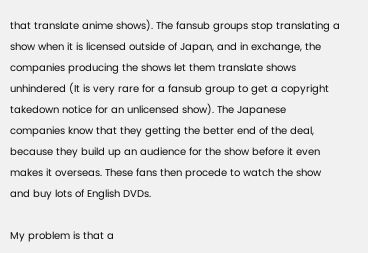that translate anime shows). The fansub groups stop translating a show when it is licensed outside of Japan, and in exchange, the companies producing the shows let them translate shows unhindered (It is very rare for a fansub group to get a copyright takedown notice for an unlicensed show). The Japanese companies know that they getting the better end of the deal, because they build up an audience for the show before it even makes it overseas. These fans then procede to watch the show and buy lots of English DVDs.

My problem is that a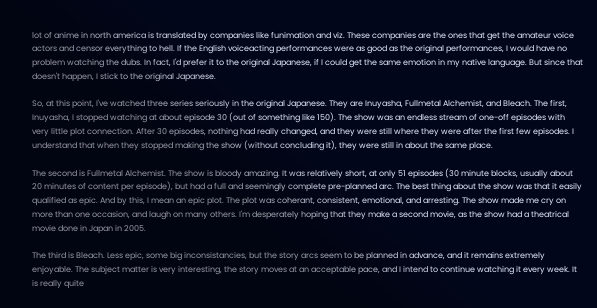lot of anime in north america is translated by companies like funimation and viz. These companies are the ones that get the amateur voice actors and censor everything to hell. If the English voiceacting performances were as good as the original performances, I would have no problem watching the dubs. In fact, I'd prefer it to the original Japanese, if I could get the same emotion in my native language. But since that doesn't happen, I stick to the original Japanese.

So, at this point, I've watched three series seriously in the original Japanese. They are Inuyasha, Fullmetal Alchemist, and Bleach. The first, Inuyasha, I stopped watching at about episode 30 (out of something like 150). The show was an endless stream of one-off episodes with very little plot connection. After 30 episodes, nothing had really changed, and they were still where they were after the first few episodes. I understand that when they stopped making the show (without concluding it), they were still in about the same place.

The second is Fullmetal Alchemist. The show is bloody amazing. It was relatively short, at only 51 episodes (30 minute blocks, usually about 20 minutes of content per episode), but had a full and seemingly complete pre-planned arc. The best thing about the show was that it easily qualified as epic. And by this, I mean an epic plot. The plot was coherant, consistent, emotional, and arresting. The show made me cry on more than one occasion, and laugh on many others. I'm desperately hoping that they make a second movie, as the show had a theatrical movie done in Japan in 2005.

The third is Bleach. Less epic, some big inconsistancies, but the story arcs seem to be planned in advance, and it remains extremely enjoyable. The subject matter is very interesting, the story moves at an acceptable pace, and I intend to continue watching it every week. It is really quite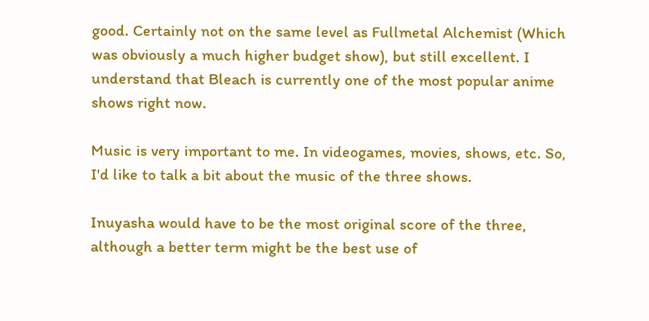good. Certainly not on the same level as Fullmetal Alchemist (Which was obviously a much higher budget show), but still excellent. I understand that Bleach is currently one of the most popular anime shows right now.

Music is very important to me. In videogames, movies, shows, etc. So, I'd like to talk a bit about the music of the three shows.

Inuyasha would have to be the most original score of the three, although a better term might be the best use of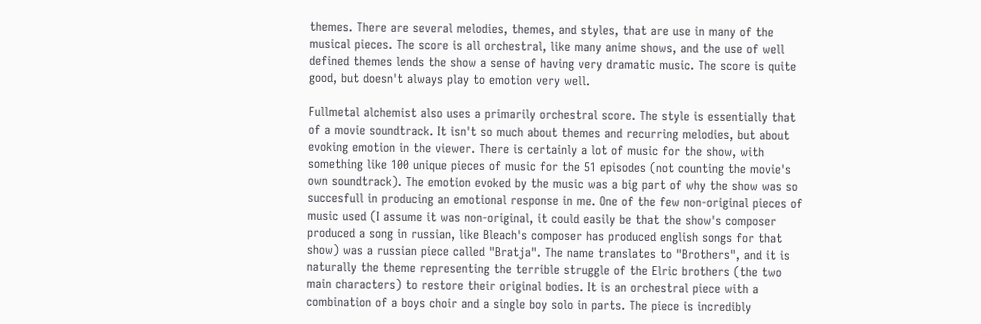themes. There are several melodies, themes, and styles, that are use in many of the musical pieces. The score is all orchestral, like many anime shows, and the use of well defined themes lends the show a sense of having very dramatic music. The score is quite good, but doesn't always play to emotion very well.

Fullmetal alchemist also uses a primarily orchestral score. The style is essentially that of a movie soundtrack. It isn't so much about themes and recurring melodies, but about evoking emotion in the viewer. There is certainly a lot of music for the show, with something like 100 unique pieces of music for the 51 episodes (not counting the movie's own soundtrack). The emotion evoked by the music was a big part of why the show was so succesfull in producing an emotional response in me. One of the few non-original pieces of music used (I assume it was non-original, it could easily be that the show's composer produced a song in russian, like Bleach's composer has produced english songs for that show) was a russian piece called "Bratja". The name translates to "Brothers", and it is naturally the theme representing the terrible struggle of the Elric brothers (the two main characters) to restore their original bodies. It is an orchestral piece with a combination of a boys choir and a single boy solo in parts. The piece is incredibly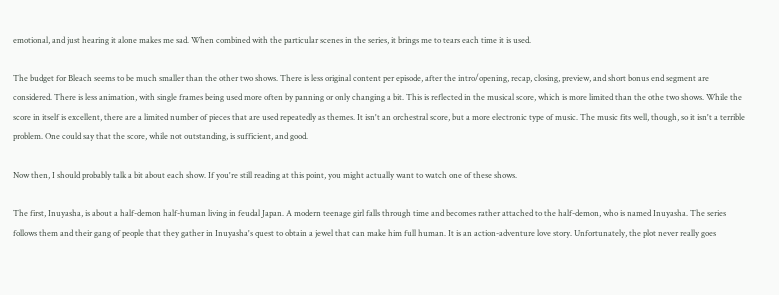emotional, and just hearing it alone makes me sad. When combined with the particular scenes in the series, it brings me to tears each time it is used.

The budget for Bleach seems to be much smaller than the other two shows. There is less original content per episode, after the intro/opening, recap, closing, preview, and short bonus end segment are considered. There is less animation, with single frames being used more often by panning or only changing a bit. This is reflected in the musical score, which is more limited than the othe two shows. While the score in itself is excellent, there are a limited number of pieces that are used repeatedly as themes. It isn't an orchestral score, but a more electronic type of music. The music fits well, though, so it isn't a terrible problem. One could say that the score, while not outstanding, is sufficient, and good.

Now then, I should probably talk a bit about each show. If you're still reading at this point, you might actually want to watch one of these shows.

The first, Inuyasha, is about a half-demon half-human living in feudal Japan. A modern teenage girl falls through time and becomes rather attached to the half-demon, who is named Inuyasha. The series follows them and their gang of people that they gather in Inuyasha's quest to obtain a jewel that can make him full human. It is an action-adventure love story. Unfortunately, the plot never really goes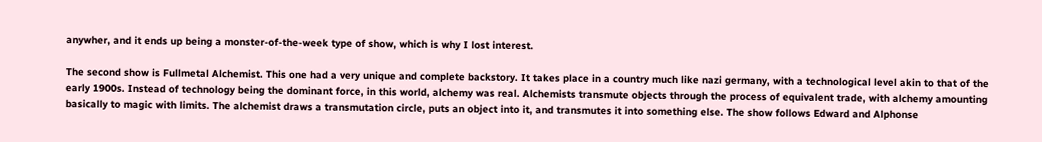anywher, and it ends up being a monster-of-the-week type of show, which is why I lost interest.

The second show is Fullmetal Alchemist. This one had a very unique and complete backstory. It takes place in a country much like nazi germany, with a technological level akin to that of the early 1900s. Instead of technology being the dominant force, in this world, alchemy was real. Alchemists transmute objects through the process of equivalent trade, with alchemy amounting basically to magic with limits. The alchemist draws a transmutation circle, puts an object into it, and transmutes it into something else. The show follows Edward and Alphonse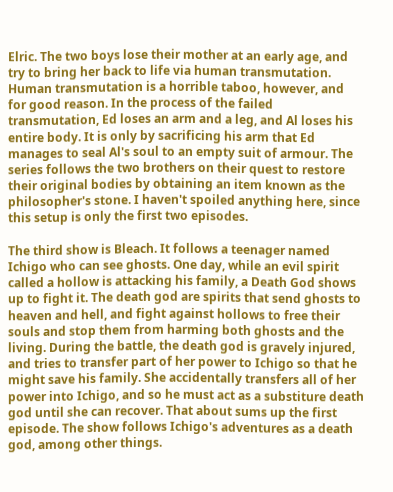Elric. The two boys lose their mother at an early age, and try to bring her back to life via human transmutation. Human transmutation is a horrible taboo, however, and for good reason. In the process of the failed transmutation, Ed loses an arm and a leg, and Al loses his entire body. It is only by sacrificing his arm that Ed manages to seal Al's soul to an empty suit of armour. The series follows the two brothers on their quest to restore their original bodies by obtaining an item known as the philosopher's stone. I haven't spoiled anything here, since this setup is only the first two episodes.

The third show is Bleach. It follows a teenager named Ichigo who can see ghosts. One day, while an evil spirit called a hollow is attacking his family, a Death God shows up to fight it. The death god are spirits that send ghosts to heaven and hell, and fight against hollows to free their souls and stop them from harming both ghosts and the living. During the battle, the death god is gravely injured, and tries to transfer part of her power to Ichigo so that he might save his family. She accidentally transfers all of her power into Ichigo, and so he must act as a substiture death god until she can recover. That about sums up the first episode. The show follows Ichigo's adventures as a death god, among other things.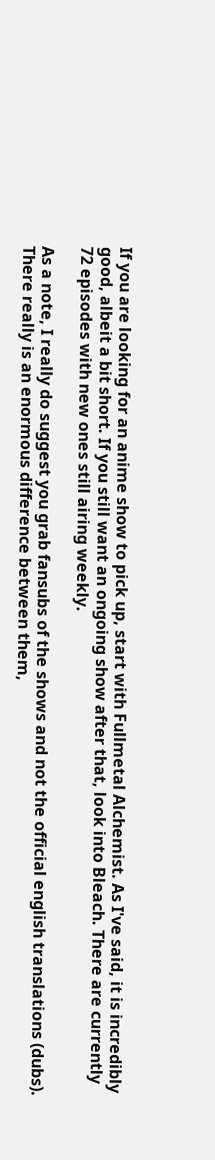If you are looking for an anime show to pick up, start with Fullmetal Alchemist. As I've said, it is incredibly good, albeit a bit short. If you still want an ongoing show after that, look into Bleach. There are currently 72 episodes with new ones still airing weekly.

As a note, I really do suggest you grab fansubs of the shows and not the official english translations (dubs). There really is an enormous difference between them,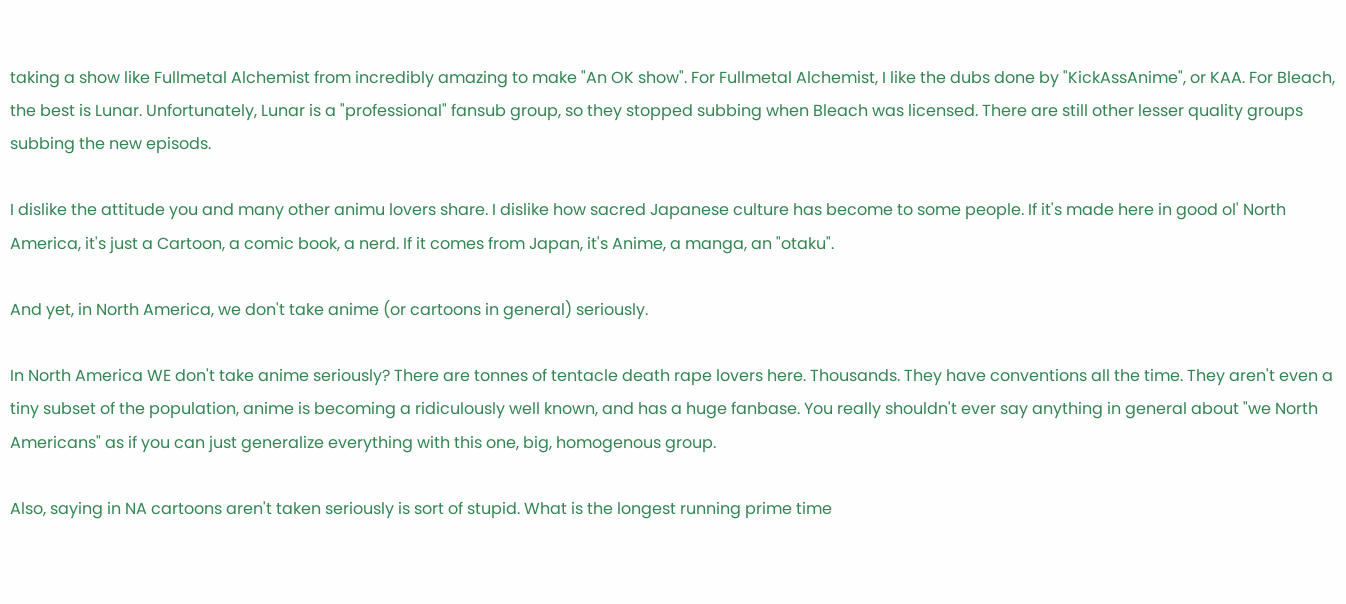taking a show like Fullmetal Alchemist from incredibly amazing to make "An OK show". For Fullmetal Alchemist, I like the dubs done by "KickAssAnime", or KAA. For Bleach, the best is Lunar. Unfortunately, Lunar is a "professional" fansub group, so they stopped subbing when Bleach was licensed. There are still other lesser quality groups subbing the new episods.

I dislike the attitude you and many other animu lovers share. I dislike how sacred Japanese culture has become to some people. If it's made here in good ol' North America, it's just a Cartoon, a comic book, a nerd. If it comes from Japan, it's Anime, a manga, an "otaku".

And yet, in North America, we don't take anime (or cartoons in general) seriously.

In North America WE don't take anime seriously? There are tonnes of tentacle death rape lovers here. Thousands. They have conventions all the time. They aren't even a tiny subset of the population, anime is becoming a ridiculously well known, and has a huge fanbase. You really shouldn't ever say anything in general about "we North Americans" as if you can just generalize everything with this one, big, homogenous group.

Also, saying in NA cartoons aren't taken seriously is sort of stupid. What is the longest running prime time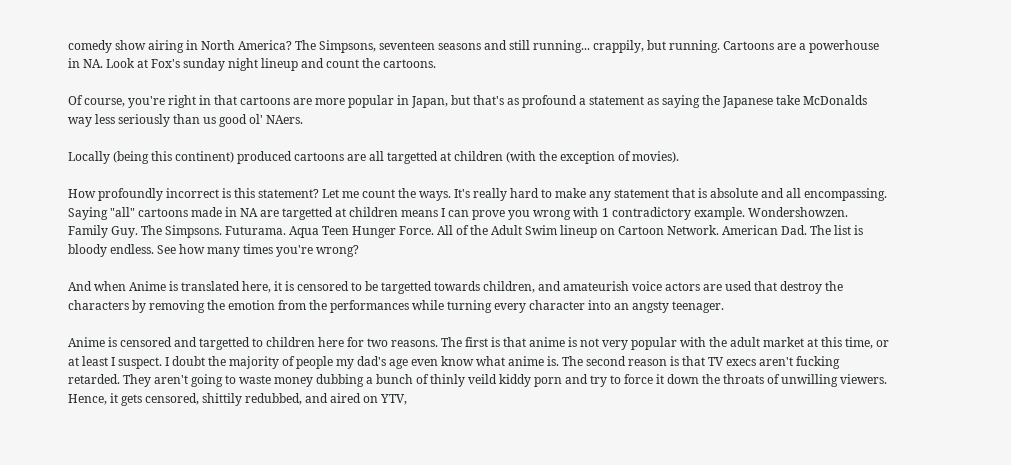comedy show airing in North America? The Simpsons, seventeen seasons and still running... crappily, but running. Cartoons are a powerhouse in NA. Look at Fox's sunday night lineup and count the cartoons.

Of course, you're right in that cartoons are more popular in Japan, but that's as profound a statement as saying the Japanese take McDonalds way less seriously than us good ol' NAers.

Locally (being this continent) produced cartoons are all targetted at children (with the exception of movies).

How profoundly incorrect is this statement? Let me count the ways. It's really hard to make any statement that is absolute and all encompassing. Saying "all" cartoons made in NA are targetted at children means I can prove you wrong with 1 contradictory example. Wondershowzen. Family Guy. The Simpsons. Futurama. Aqua Teen Hunger Force. All of the Adult Swim lineup on Cartoon Network. American Dad. The list is bloody endless. See how many times you're wrong?

And when Anime is translated here, it is censored to be targetted towards children, and amateurish voice actors are used that destroy the characters by removing the emotion from the performances while turning every character into an angsty teenager.

Anime is censored and targetted to children here for two reasons. The first is that anime is not very popular with the adult market at this time, or at least I suspect. I doubt the majority of people my dad's age even know what anime is. The second reason is that TV execs aren't fucking retarded. They aren't going to waste money dubbing a bunch of thinly veild kiddy porn and try to force it down the throats of unwilling viewers. Hence, it gets censored, shittily redubbed, and aired on YTV,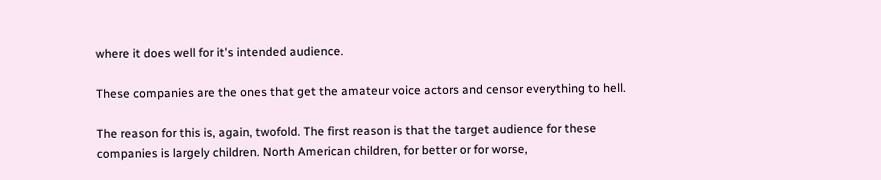where it does well for it's intended audience.

These companies are the ones that get the amateur voice actors and censor everything to hell.

The reason for this is, again, twofold. The first reason is that the target audience for these companies is largely children. North American children, for better or for worse,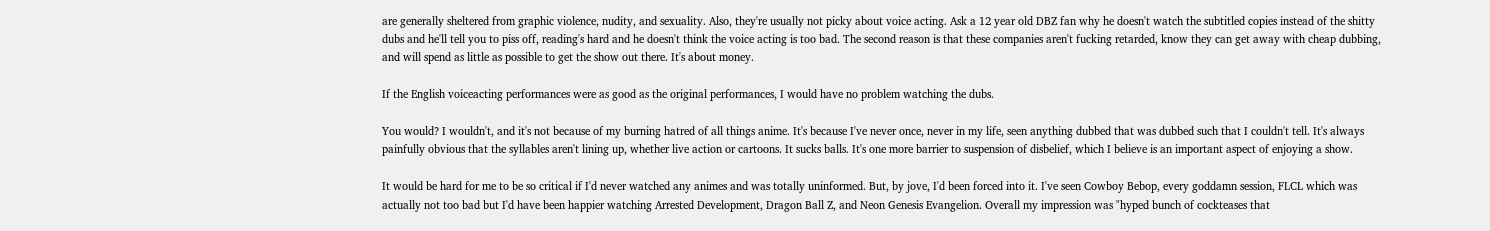are generally sheltered from graphic violence, nudity, and sexuality. Also, they're usually not picky about voice acting. Ask a 12 year old DBZ fan why he doesn't watch the subtitled copies instead of the shitty dubs and he'll tell you to piss off, reading's hard and he doesn't think the voice acting is too bad. The second reason is that these companies aren't fucking retarded, know they can get away with cheap dubbing, and will spend as little as possible to get the show out there. It's about money.

If the English voiceacting performances were as good as the original performances, I would have no problem watching the dubs.

You would? I wouldn't, and it's not because of my burning hatred of all things anime. It's because I've never once, never in my life, seen anything dubbed that was dubbed such that I couldn't tell. It's always painfully obvious that the syllables aren't lining up, whether live action or cartoons. It sucks balls. It's one more barrier to suspension of disbelief, which I believe is an important aspect of enjoying a show.

It would be hard for me to be so critical if I'd never watched any animes and was totally uninformed. But, by jove, I'd been forced into it. I've seen Cowboy Bebop, every goddamn session, FLCL which was actually not too bad but I'd have been happier watching Arrested Development, Dragon Ball Z, and Neon Genesis Evangelion. Overall my impression was "hyped bunch of cockteases that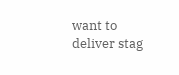want to deliver stag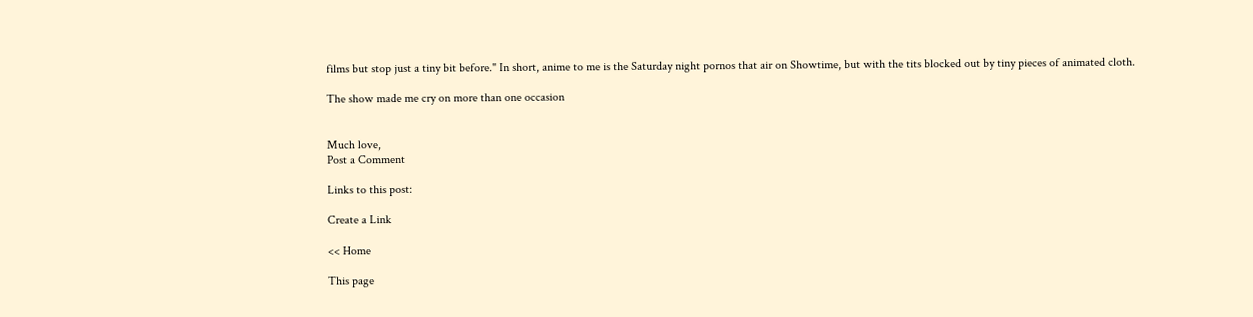films but stop just a tiny bit before." In short, anime to me is the Saturday night pornos that air on Showtime, but with the tits blocked out by tiny pieces of animated cloth.

The show made me cry on more than one occasion


Much love,
Post a Comment

Links to this post:

Create a Link

<< Home

This page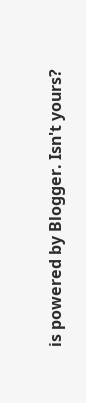is powered by Blogger. Isn't yours?